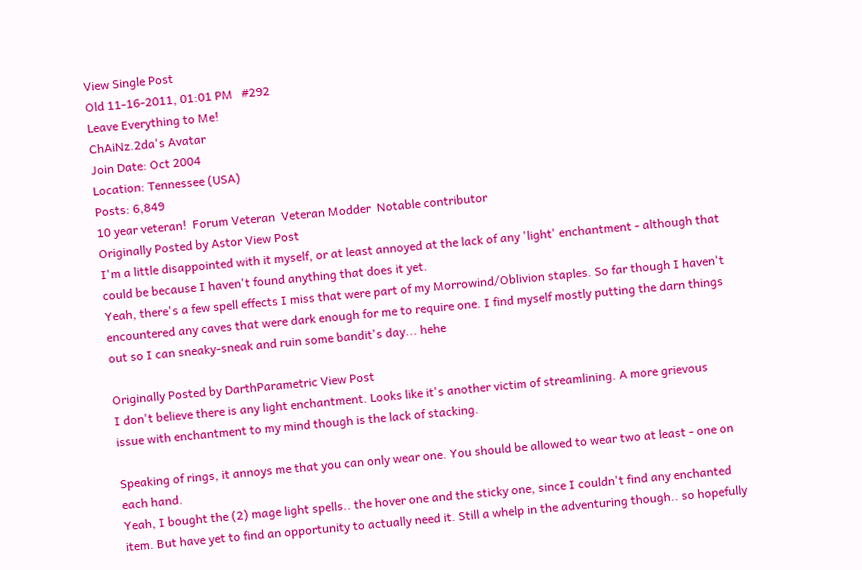View Single Post
Old 11-16-2011, 01:01 PM   #292
Leave Everything to Me!
ChAiNz.2da's Avatar
Join Date: Oct 2004
Location: Tennessee (USA)
Posts: 6,849
10 year veteran!  Forum Veteran  Veteran Modder  Notable contributor
Originally Posted by Astor View Post
I'm a little disappointed with it myself, or at least annoyed at the lack of any 'light' enchantment - although that could be because I haven't found anything that does it yet.
Yeah, there's a few spell effects I miss that were part of my Morrowind/Oblivion staples. So far though I haven't encountered any caves that were dark enough for me to require one. I find myself mostly putting the darn things out so I can sneaky-sneak and ruin some bandit's day... hehe

Originally Posted by DarthParametric View Post
I don't believe there is any light enchantment. Looks like it's another victim of streamlining. A more grievous issue with enchantment to my mind though is the lack of stacking.

Speaking of rings, it annoys me that you can only wear one. You should be allowed to wear two at least - one on each hand.
Yeah, I bought the (2) mage light spells.. the hover one and the sticky one, since I couldn't find any enchanted item. But have yet to find an opportunity to actually need it. Still a whelp in the adventuring though.. so hopefully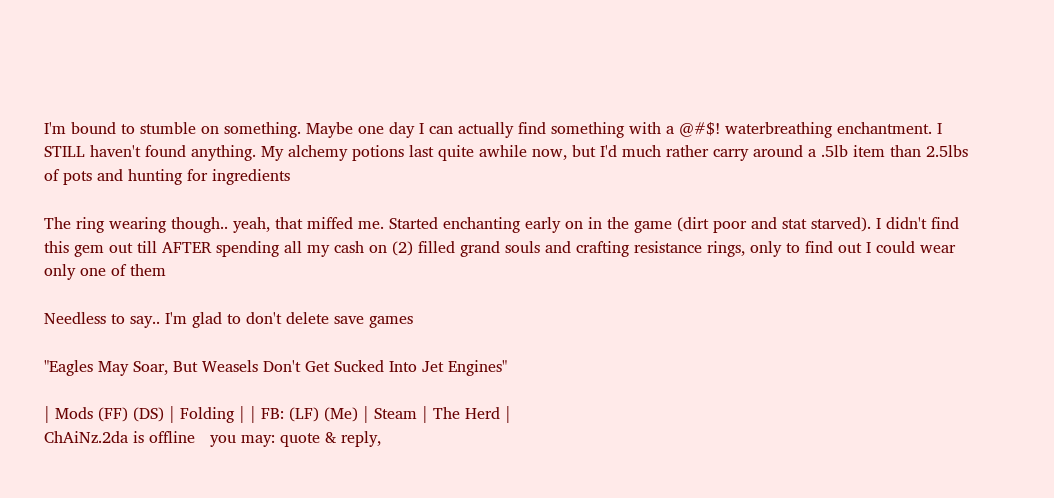I'm bound to stumble on something. Maybe one day I can actually find something with a @#$! waterbreathing enchantment. I STILL haven't found anything. My alchemy potions last quite awhile now, but I'd much rather carry around a .5lb item than 2.5lbs of pots and hunting for ingredients

The ring wearing though.. yeah, that miffed me. Started enchanting early on in the game (dirt poor and stat starved). I didn't find this gem out till AFTER spending all my cash on (2) filled grand souls and crafting resistance rings, only to find out I could wear only one of them

Needless to say.. I'm glad to don't delete save games

"Eagles May Soar, But Weasels Don't Get Sucked Into Jet Engines"

| Mods (FF) (DS) | Folding | | FB: (LF) (Me) | Steam | The Herd |
ChAiNz.2da is offline   you may: quote & reply,